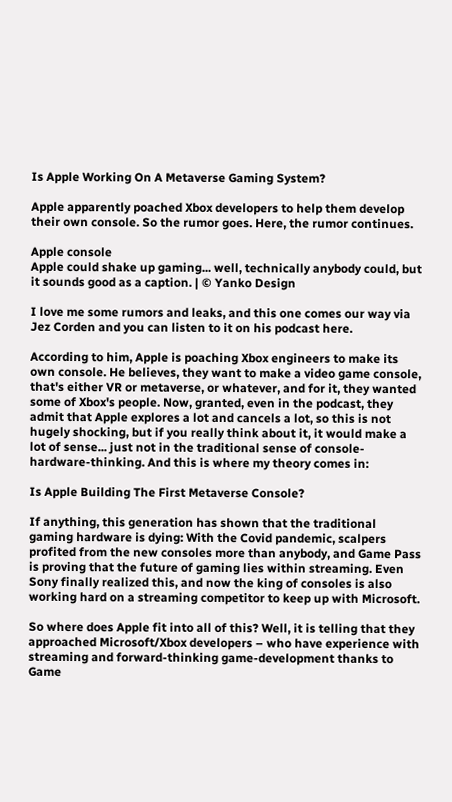Is Apple Working On A Metaverse Gaming System?

Apple apparently poached Xbox developers to help them develop their own console. So the rumor goes. Here, the rumor continues.

Apple console
Apple could shake up gaming... well, technically anybody could, but it sounds good as a caption. | © Yanko Design

I love me some rumors and leaks, and this one comes our way via Jez Corden and you can listen to it on his podcast here.

According to him, Apple is poaching Xbox engineers to make its own console. He believes, they want to make a video game console, that's either VR or metaverse, or whatever, and for it, they wanted some of Xbox's people. Now, granted, even in the podcast, they admit that Apple explores a lot and cancels a lot, so this is not hugely shocking, but if you really think about it, it would make a lot of sense... just not in the traditional sense of console-hardware-thinking. And this is where my theory comes in:

Is Apple Building The First Metaverse Console?

If anything, this generation has shown that the traditional gaming hardware is dying: With the Covid pandemic, scalpers profited from the new consoles more than anybody, and Game Pass is proving that the future of gaming lies within streaming. Even Sony finally realized this, and now the king of consoles is also working hard on a streaming competitor to keep up with Microsoft.

So where does Apple fit into all of this? Well, it is telling that they approached Microsoft/Xbox developers – who have experience with streaming and forward-thinking game-development thanks to Game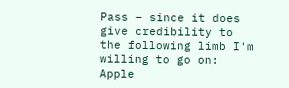Pass – since it does give credibility to the following limb I'm willing to go on: Apple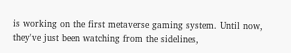is working on the first metaverse gaming system. Until now, they've just been watching from the sidelines,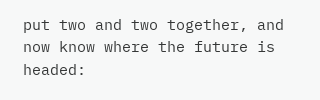put two and two together, and now know where the future is headed: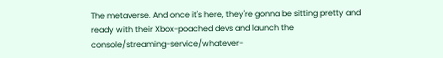The metaverse. And once it's here, they're gonna be sitting pretty and ready with their Xbox-poached devs and launch the console/streaming-service/whatever-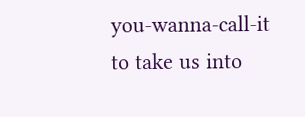you-wanna-call-it to take us into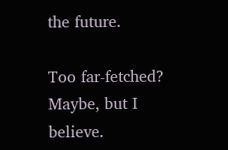the future.

Too far-fetched? Maybe, but I believe.